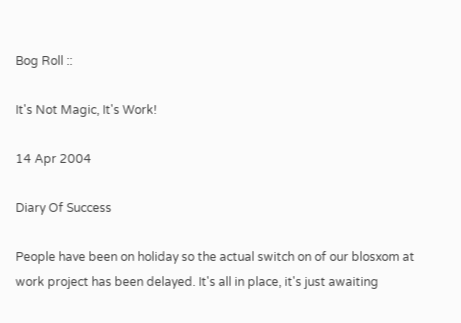Bog Roll ::

It's Not Magic, It's Work!

14 Apr 2004

Diary Of Success

People have been on holiday so the actual switch on of our blosxom at work project has been delayed. It's all in place, it's just awaiting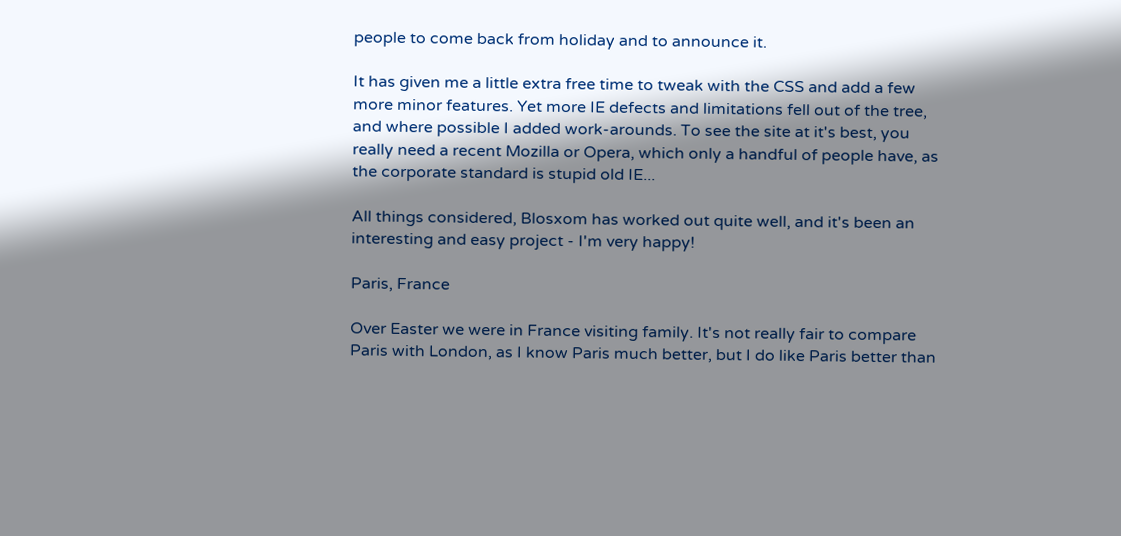people to come back from holiday and to announce it.

It has given me a little extra free time to tweak with the CSS and add a few more minor features. Yet more IE defects and limitations fell out of the tree, and where possible I added work-arounds. To see the site at it's best, you really need a recent Mozilla or Opera, which only a handful of people have, as the corporate standard is stupid old IE...

All things considered, Blosxom has worked out quite well, and it's been an interesting and easy project - I'm very happy!

Paris, France

Over Easter we were in France visiting family. It's not really fair to compare Paris with London, as I know Paris much better, but I do like Paris better than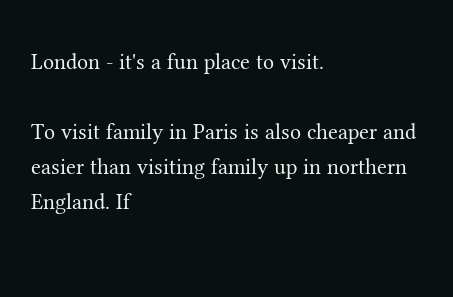London - it's a fun place to visit.

To visit family in Paris is also cheaper and easier than visiting family up in northern England. If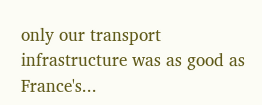only our transport infrastructure was as good as France's...